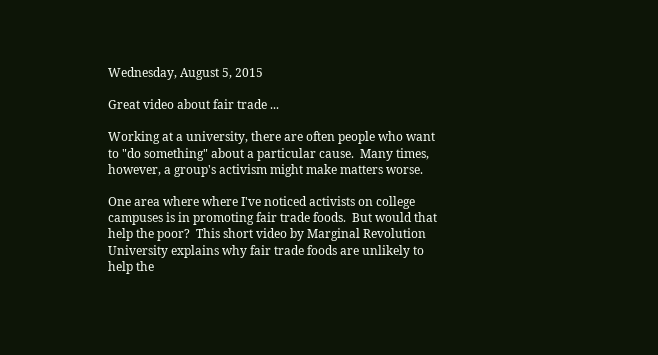Wednesday, August 5, 2015

Great video about fair trade ...

Working at a university, there are often people who want to "do something" about a particular cause.  Many times, however, a group's activism might make matters worse.

One area where where I've noticed activists on college campuses is in promoting fair trade foods.  But would that help the poor?  This short video by Marginal Revolution University explains why fair trade foods are unlikely to help the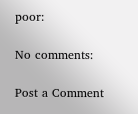poor:

No comments:

Post a Comment